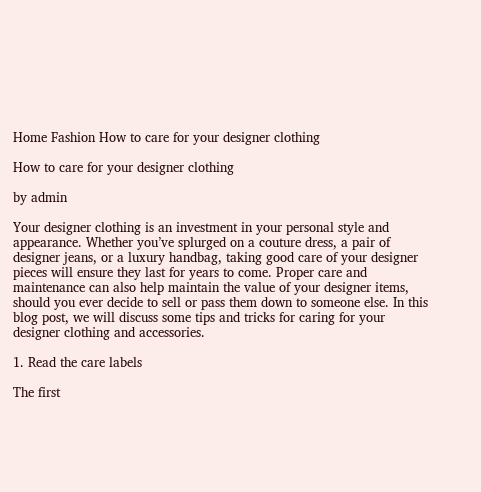Home Fashion How to care for your designer clothing

How to care for your designer clothing

by admin

Your designer clothing is an investment in your personal style and appearance. Whether you’ve splurged on a couture dress, a pair of designer jeans, or a luxury handbag, taking good care of your designer pieces will ensure they last for years to come. Proper care and maintenance can also help maintain the value of your designer items, should you ever decide to sell or pass them down to someone else. In this blog post, we will discuss some tips and tricks for caring for your designer clothing and accessories.

1. Read the care labels

The first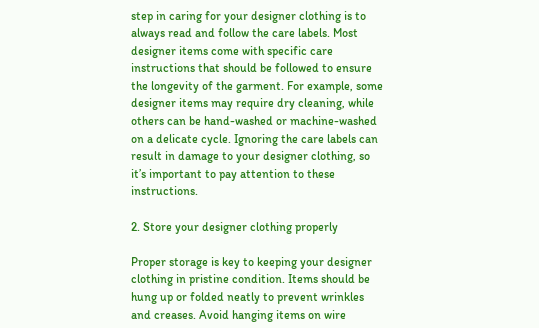step in caring for your designer clothing is to always read and follow the care labels. Most designer items come with specific care instructions that should be followed to ensure the longevity of the garment. For example, some designer items may require dry cleaning, while others can be hand-washed or machine-washed on a delicate cycle. Ignoring the care labels can result in damage to your designer clothing, so it’s important to pay attention to these instructions.

2. Store your designer clothing properly

Proper storage is key to keeping your designer clothing in pristine condition. Items should be hung up or folded neatly to prevent wrinkles and creases. Avoid hanging items on wire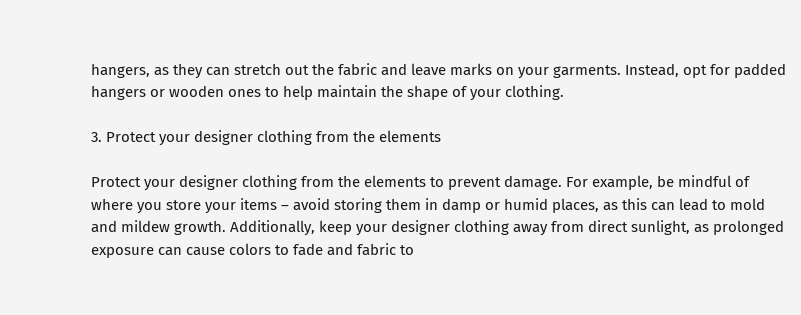hangers, as they can stretch out the fabric and leave marks on your garments. Instead, opt for padded hangers or wooden ones to help maintain the shape of your clothing.

3. Protect your designer clothing from the elements

Protect your designer clothing from the elements to prevent damage. For example, be mindful of where you store your items – avoid storing them in damp or humid places, as this can lead to mold and mildew growth. Additionally, keep your designer clothing away from direct sunlight, as prolonged exposure can cause colors to fade and fabric to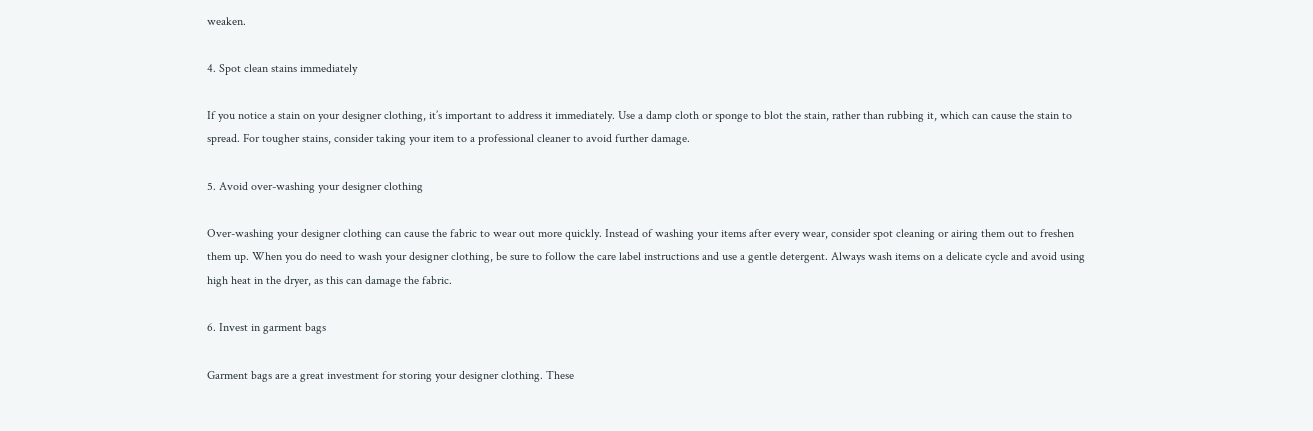weaken.

4. Spot clean stains immediately

If you notice a stain on your designer clothing, it’s important to address it immediately. Use a damp cloth or sponge to blot the stain, rather than rubbing it, which can cause the stain to spread. For tougher stains, consider taking your item to a professional cleaner to avoid further damage.

5. Avoid over-washing your designer clothing

Over-washing your designer clothing can cause the fabric to wear out more quickly. Instead of washing your items after every wear, consider spot cleaning or airing them out to freshen them up. When you do need to wash your designer clothing, be sure to follow the care label instructions and use a gentle detergent. Always wash items on a delicate cycle and avoid using high heat in the dryer, as this can damage the fabric.

6. Invest in garment bags

Garment bags are a great investment for storing your designer clothing. These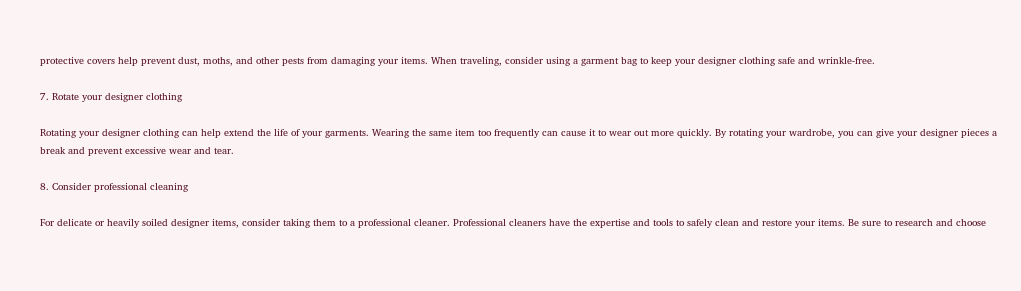protective covers help prevent dust, moths, and other pests from damaging your items. When traveling, consider using a garment bag to keep your designer clothing safe and wrinkle-free.

7. Rotate your designer clothing

Rotating your designer clothing can help extend the life of your garments. Wearing the same item too frequently can cause it to wear out more quickly. By rotating your wardrobe, you can give your designer pieces a break and prevent excessive wear and tear.

8. Consider professional cleaning

For delicate or heavily soiled designer items, consider taking them to a professional cleaner. Professional cleaners have the expertise and tools to safely clean and restore your items. Be sure to research and choose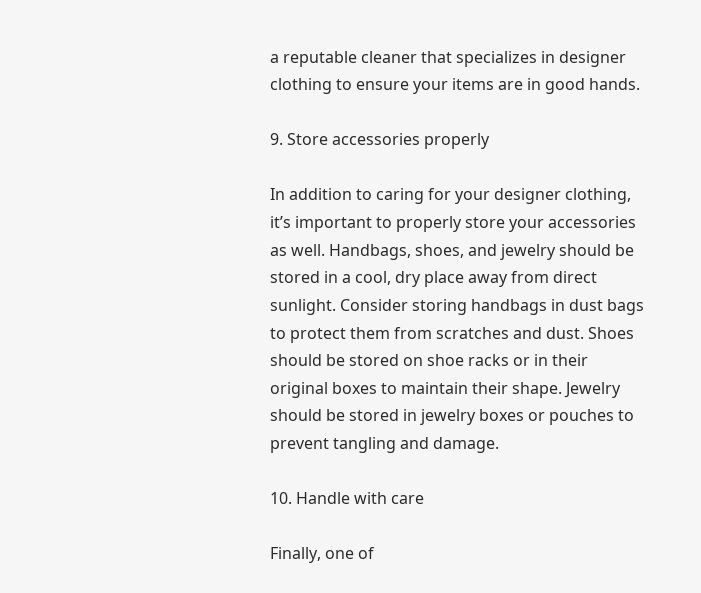a reputable cleaner that specializes in designer clothing to ensure your items are in good hands.

9. Store accessories properly

In addition to caring for your designer clothing, it’s important to properly store your accessories as well. Handbags, shoes, and jewelry should be stored in a cool, dry place away from direct sunlight. Consider storing handbags in dust bags to protect them from scratches and dust. Shoes should be stored on shoe racks or in their original boxes to maintain their shape. Jewelry should be stored in jewelry boxes or pouches to prevent tangling and damage.

10. Handle with care

Finally, one of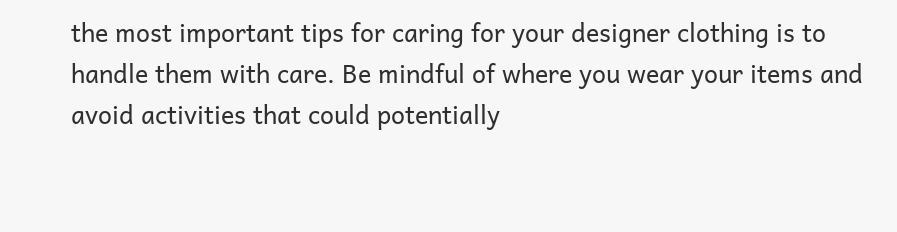the most important tips for caring for your designer clothing is to handle them with care. Be mindful of where you wear your items and avoid activities that could potentially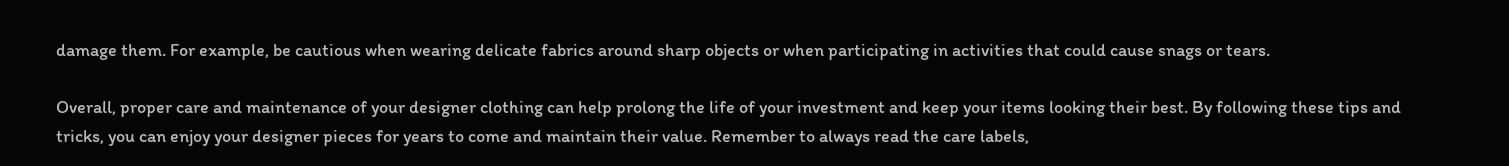damage them. For example, be cautious when wearing delicate fabrics around sharp objects or when participating in activities that could cause snags or tears.

Overall, proper care and maintenance of your designer clothing can help prolong the life of your investment and keep your items looking their best. By following these tips and tricks, you can enjoy your designer pieces for years to come and maintain their value. Remember to always read the care labels,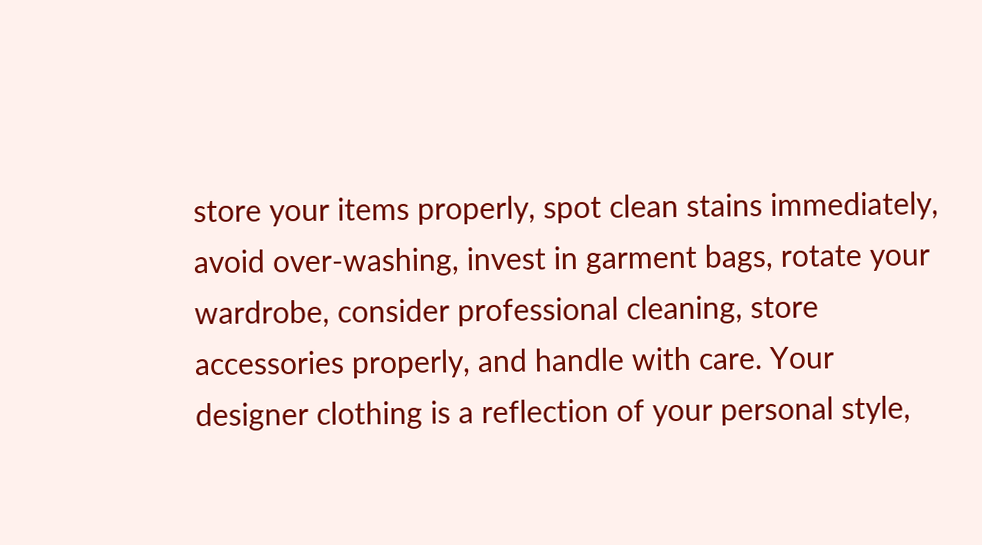store your items properly, spot clean stains immediately, avoid over-washing, invest in garment bags, rotate your wardrobe, consider professional cleaning, store accessories properly, and handle with care. Your designer clothing is a reflection of your personal style,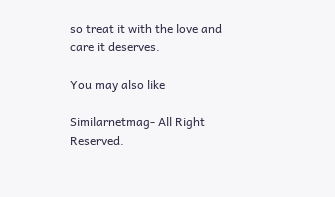so treat it with the love and care it deserves.

You may also like

Similarnetmag- All Right Reserved.